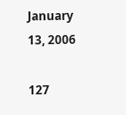January 13, 2006

127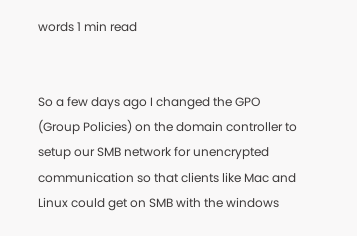words 1 min read


So a few days ago I changed the GPO (Group Policies) on the domain controller to setup our SMB network for unencrypted communication so that clients like Mac and Linux could get on SMB with the windows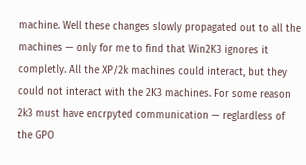machine. Well these changes slowly propagated out to all the machines — only for me to find that Win2K3 ignores it completly. All the XP/2k machines could interact, but they could not interact with the 2K3 machines. For some reason 2k3 must have encrpyted communication — reglardless of the GPO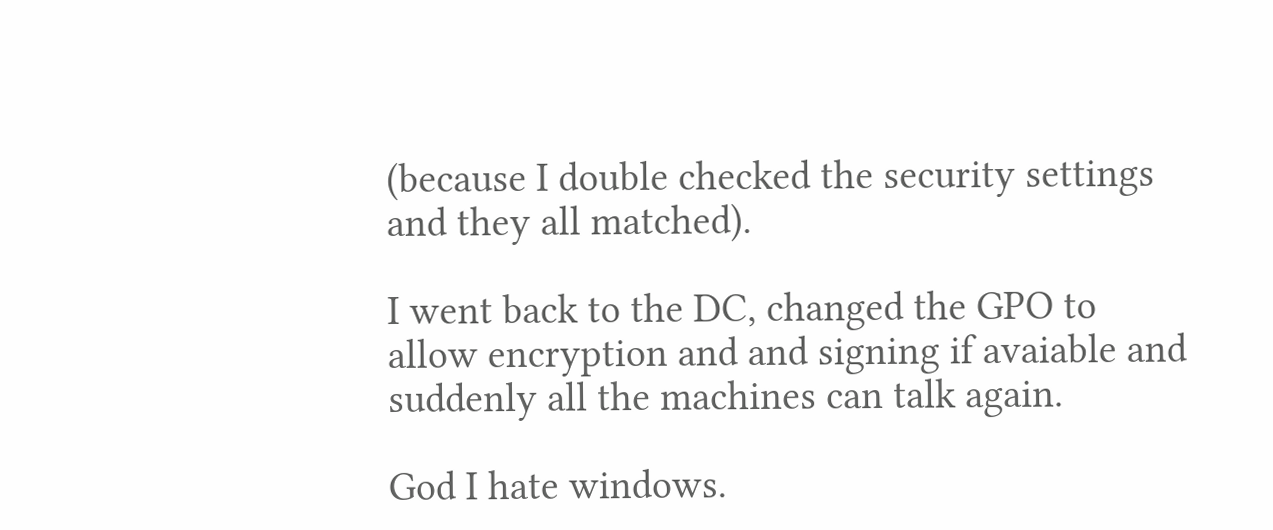(because I double checked the security settings and they all matched).

I went back to the DC, changed the GPO to allow encryption and and signing if avaiable and suddenly all the machines can talk again.

God I hate windows.